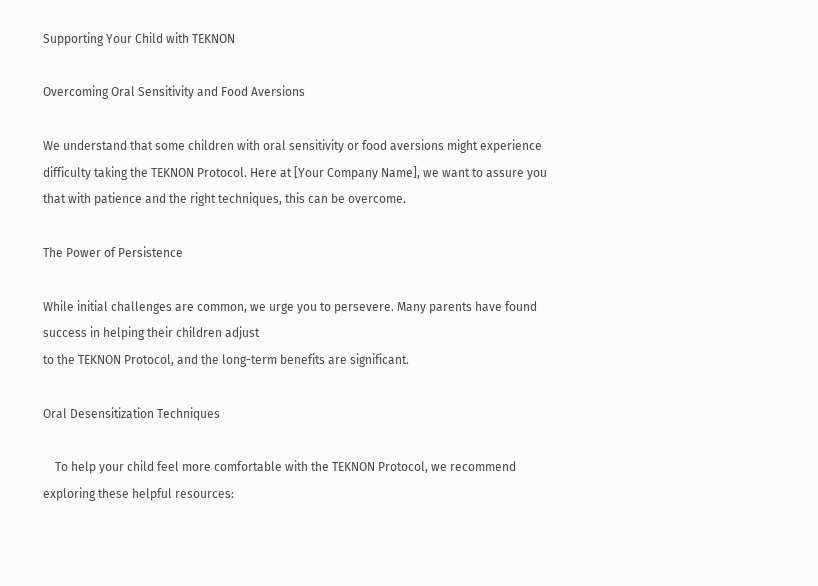Supporting Your Child with TEKNON

Overcoming Oral Sensitivity and Food Aversions

We understand that some children with oral sensitivity or food aversions might experience difficulty taking the TEKNON Protocol. Here at [Your Company Name], we want to assure you that with patience and the right techniques, this can be overcome.

The Power of Persistence

While initial challenges are common, we urge you to persevere. Many parents have found success in helping their children adjust
to the TEKNON Protocol, and the long-term benefits are significant.

Oral Desensitization Techniques

    To help your child feel more comfortable with the TEKNON Protocol, we recommend exploring these helpful resources: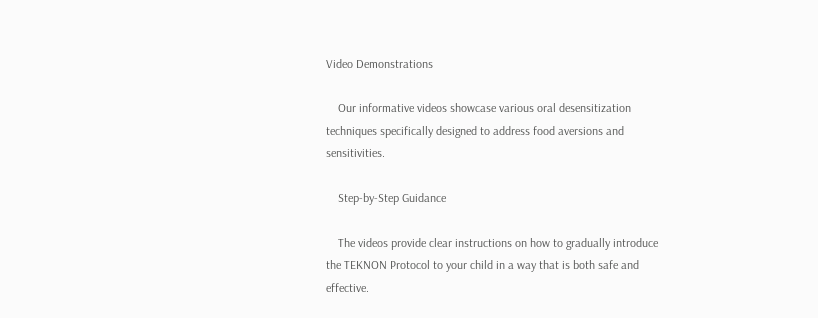Video Demonstrations

    Our informative videos showcase various oral desensitization techniques specifically designed to address food aversions and sensitivities.

    Step-by-Step Guidance

    The videos provide clear instructions on how to gradually introduce the TEKNON Protocol to your child in a way that is both safe and effective.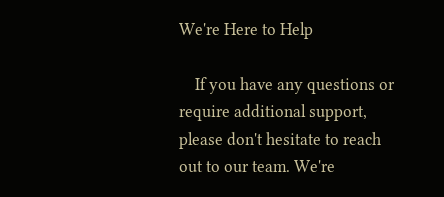We're Here to Help

    If you have any questions or require additional support, please don't hesitate to reach out to our team. We're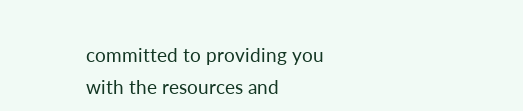committed to providing you with the resources and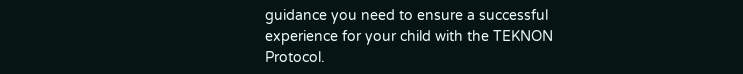guidance you need to ensure a successful experience for your child with the TEKNON Protocol.